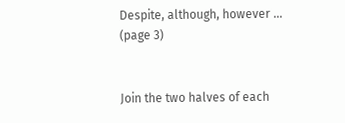Despite, although, however ...
(page 3)


Join the two halves of each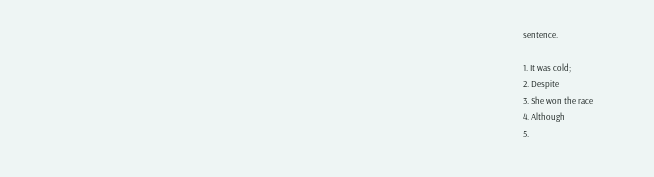sentence.

1. It was cold;
2. Despite
3. She won the race
4. Although
5.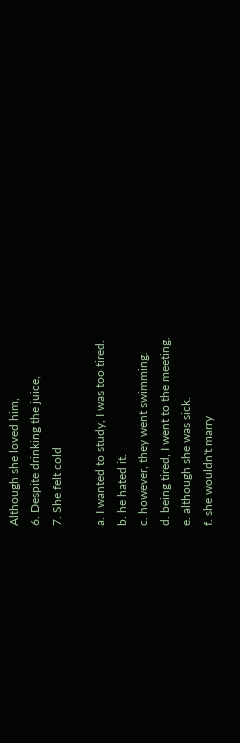Although she loved him,
6. Despite drinking the juice,
7. She felt cold

a. I wanted to study, I was too tired.
b. he hated it.
c. however, they went swimming.
d. being tired, I went to the meeting.
e. although she was sick.
f. she wouldn't marry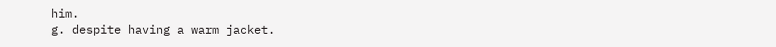him.
g. despite having a warm jacket.